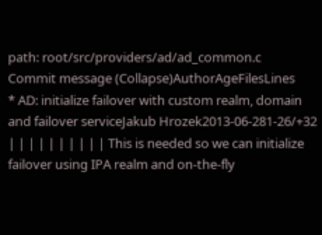path: root/src/providers/ad/ad_common.c
Commit message (Collapse)AuthorAgeFilesLines
* AD: initialize failover with custom realm, domain and failover serviceJakub Hrozek2013-06-281-26/+32
| | | | | | | | | | This is needed so we can initialize failover using IPA realm and on-the-fly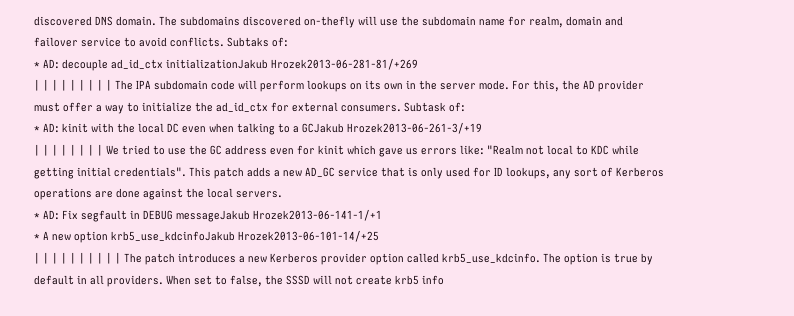discovered DNS domain. The subdomains discovered on-thefly will use the subdomain name for realm, domain and failover service to avoid conflicts. Subtaks of:
* AD: decouple ad_id_ctx initializationJakub Hrozek2013-06-281-81/+269
| | | | | | | | | The IPA subdomain code will perform lookups on its own in the server mode. For this, the AD provider must offer a way to initialize the ad_id_ctx for external consumers. Subtask of:
* AD: kinit with the local DC even when talking to a GCJakub Hrozek2013-06-261-3/+19
| | | | | | | | We tried to use the GC address even for kinit which gave us errors like: "Realm not local to KDC while getting initial credentials". This patch adds a new AD_GC service that is only used for ID lookups, any sort of Kerberos operations are done against the local servers.
* AD: Fix segfault in DEBUG messageJakub Hrozek2013-06-141-1/+1
* A new option krb5_use_kdcinfoJakub Hrozek2013-06-101-14/+25
| | | | | | | | | | The patch introduces a new Kerberos provider option called krb5_use_kdcinfo. The option is true by default in all providers. When set to false, the SSSD will not create krb5 info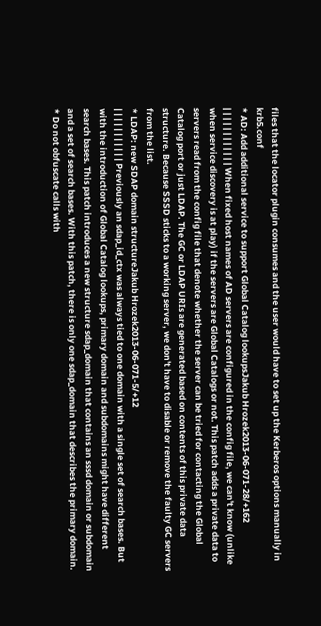files that the locator plugin consumes and the user would have to set up the Kerberos options manually in krb5.conf
* AD: Add additional service to support Global Catalog lookupsJakub Hrozek2013-06-071-28/+162
| | | | | | | | | | | | When fixed host names of AD servers are configured in the config file, we can't know (unlike when service discovery is at play) if the servers are Global Catalogs or not. This patch adds a private data to servers read from the config file that denote whether the server can be tried for contacting the Global Catalog port or just LDAP. The GC or LDAP URIs are generated based on contents of this private data structure. Because SSSD sticks to a working server, we don't have to disable or remove the faulty GC servers from the list.
* LDAP: new SDAP domain structureJakub Hrozek2013-06-071-5/+12
| | | | | | | | | | | Previously an sdap_id_ctx was always tied to one domain with a single set of search bases. But with the introduction of Global Catalog lookups, primary domain and subdomains might have different search bases. This patch introduces a new structure sdap_domain that contains an sssd domain or subdomain and a set of search bases. With this patch, there is only one sdap_domain that describes the primary domain.
* Do not obfuscate calls with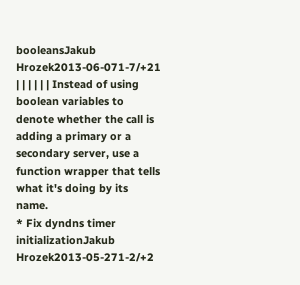booleansJakub Hrozek2013-06-071-7/+21
| | | | | | Instead of using boolean variables to denote whether the call is adding a primary or a secondary server, use a function wrapper that tells what it's doing by its name.
* Fix dyndns timer initializationJakub Hrozek2013-05-271-2/+2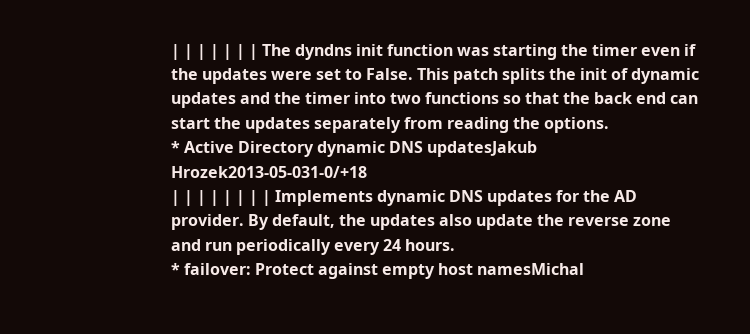| | | | | | | The dyndns init function was starting the timer even if the updates were set to False. This patch splits the init of dynamic updates and the timer into two functions so that the back end can start the updates separately from reading the options.
* Active Directory dynamic DNS updatesJakub Hrozek2013-05-031-0/+18
| | | | | | | | Implements dynamic DNS updates for the AD provider. By default, the updates also update the reverse zone and run periodically every 24 hours.
* failover: Protect against empty host namesMichal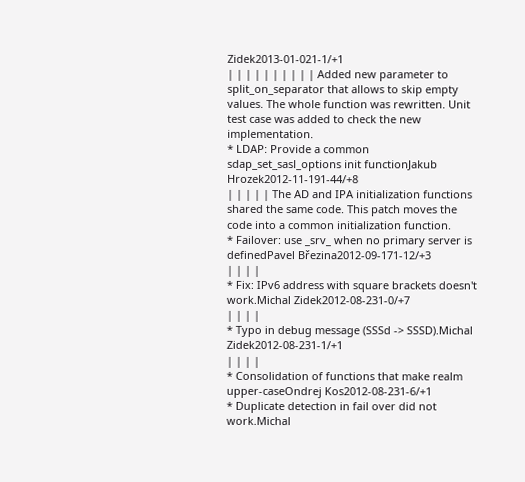Zidek2013-01-021-1/+1
| | | | | | | | | | Added new parameter to split_on_separator that allows to skip empty values. The whole function was rewritten. Unit test case was added to check the new implementation.
* LDAP: Provide a common sdap_set_sasl_options init functionJakub Hrozek2012-11-191-44/+8
| | | | | The AD and IPA initialization functions shared the same code. This patch moves the code into a common initialization function.
* Failover: use _srv_ when no primary server is definedPavel Březina2012-09-171-12/+3
| | | |
* Fix: IPv6 address with square brackets doesn't work.Michal Zidek2012-08-231-0/+7
| | | |
* Typo in debug message (SSSd -> SSSD).Michal Zidek2012-08-231-1/+1
| | | |
* Consolidation of functions that make realm upper-caseOndrej Kos2012-08-231-6/+1
* Duplicate detection in fail over did not work.Michal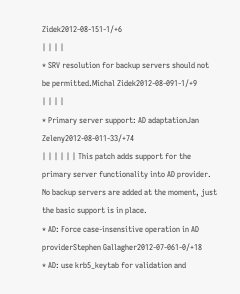Zidek2012-08-151-1/+6
| | | |
* SRV resolution for backup servers should not be permitted.Michal Zidek2012-08-091-1/+9
| | | |
* Primary server support: AD adaptationJan Zeleny2012-08-011-33/+74
| | | | | | This patch adds support for the primary server functionality into AD provider. No backup servers are added at the moment, just the basic support is in place.
* AD: Force case-insensitive operation in AD providerStephen Gallagher2012-07-061-0/+18
* AD: use krb5_keytab for validation and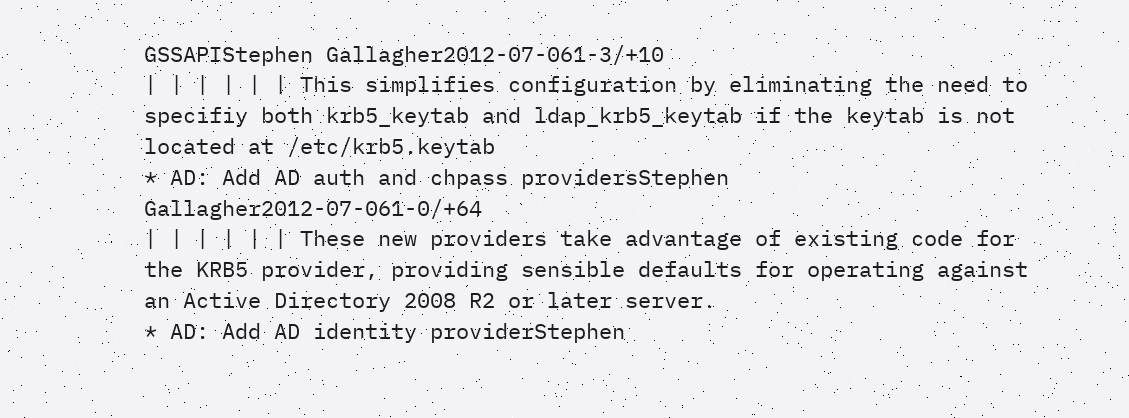GSSAPIStephen Gallagher2012-07-061-3/+10
| | | | | | This simplifies configuration by eliminating the need to specifiy both krb5_keytab and ldap_krb5_keytab if the keytab is not located at /etc/krb5.keytab
* AD: Add AD auth and chpass providersStephen Gallagher2012-07-061-0/+64
| | | | | | These new providers take advantage of existing code for the KRB5 provider, providing sensible defaults for operating against an Active Directory 2008 R2 or later server.
* AD: Add AD identity providerStephen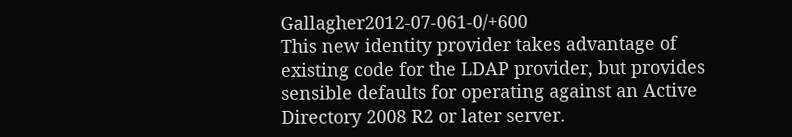Gallagher2012-07-061-0/+600
This new identity provider takes advantage of existing code for the LDAP provider, but provides sensible defaults for operating against an Active Directory 2008 R2 or later server.